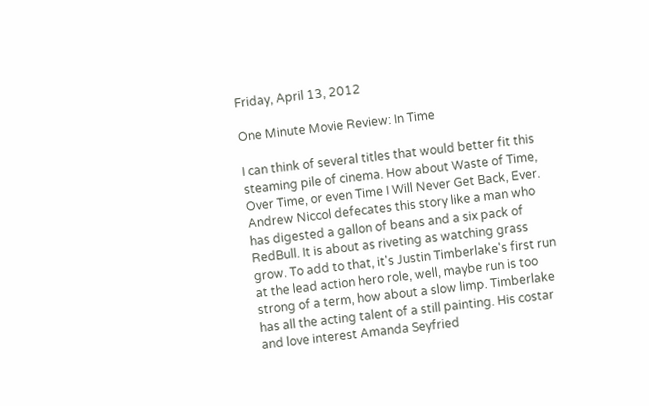Friday, April 13, 2012

One Minute Movie Review: In Time

I can think of several titles that would better fit this steaming pile of cinema. How about Waste of Time, Over Time, or even Time I Will Never Get Back, Ever. Andrew Niccol defecates this story like a man who has digested a gallon of beans and a six pack of RedBull. It is about as riveting as watching grass grow. To add to that, it's Justin Timberlake's first run at the lead action hero role, well, maybe run is too strong of a term, how about a slow limp. Timberlake has all the acting talent of a still painting. His costar and love interest Amanda Seyfried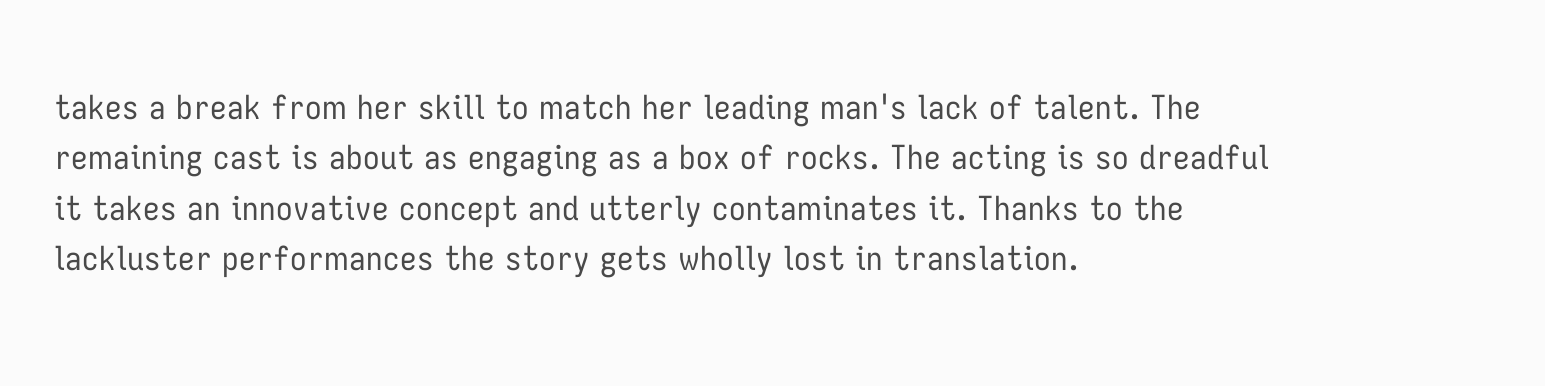takes a break from her skill to match her leading man's lack of talent. The remaining cast is about as engaging as a box of rocks. The acting is so dreadful it takes an innovative concept and utterly contaminates it. Thanks to the lackluster performances the story gets wholly lost in translation.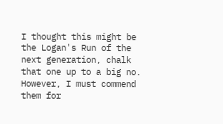I thought this might be the Logan's Run of the next generation, chalk that one up to a big no. However, I must commend them for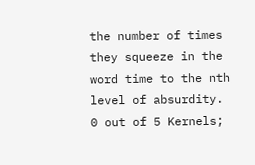the number of times they squeeze in the word time to the nth level of absurdity. 0 out of 5 Kernels;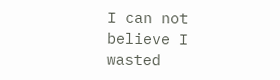I can not believe I wasted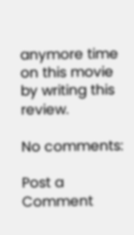anymore time on this movie by writing this review.

No comments:

Post a Comment